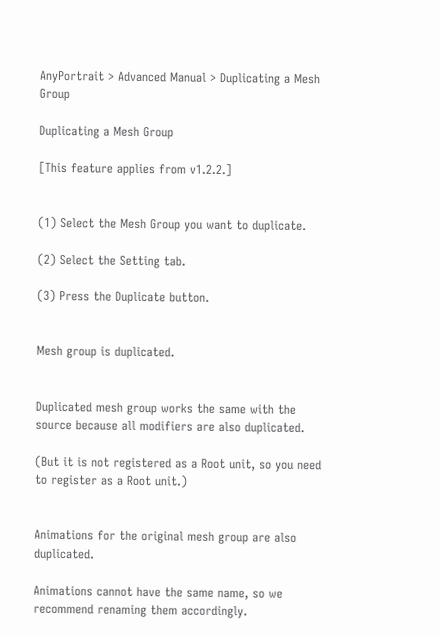AnyPortrait > Advanced Manual > Duplicating a Mesh Group

Duplicating a Mesh Group

[This feature applies from v1.2.2.]


(1) Select the Mesh Group you want to duplicate.

(2) Select the Setting tab.

(3) Press the Duplicate button.


Mesh group is duplicated.


Duplicated mesh group works the same with the source because all modifiers are also duplicated.

(But it is not registered as a Root unit, so you need to register as a Root unit.)


Animations for the original mesh group are also duplicated.

Animations cannot have the same name, so we recommend renaming them accordingly.